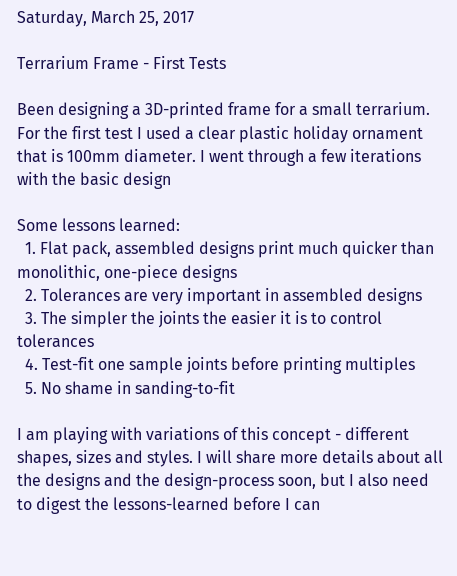Saturday, March 25, 2017

Terrarium Frame - First Tests

Been designing a 3D-printed frame for a small terrarium. For the first test I used a clear plastic holiday ornament that is 100mm diameter. I went through a few iterations with the basic design

Some lessons learned:
  1. Flat pack, assembled designs print much quicker than monolithic, one-piece designs
  2. Tolerances are very important in assembled designs
  3. The simpler the joints the easier it is to control tolerances
  4. Test-fit one sample joints before printing multiples
  5. No shame in sanding-to-fit

I am playing with variations of this concept - different shapes, sizes and styles. I will share more details about all the designs and the design-process soon, but I also need to digest the lessons-learned before I can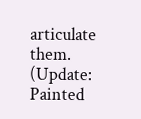articulate them. (Update: Painted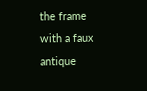the frame with a faux antique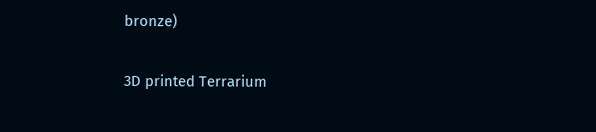bronze)

3D printed Terrarium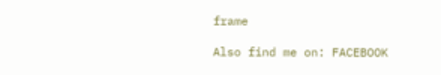frame

Also find me on: FACEBOOK